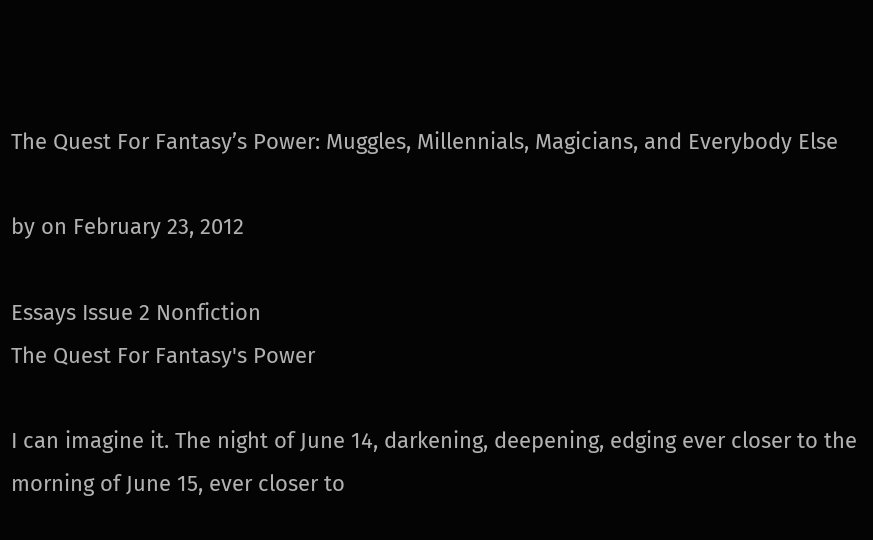The Quest For Fantasy’s Power: Muggles, Millennials, Magicians, and Everybody Else

by on February 23, 2012

Essays Issue 2 Nonfiction
The Quest For Fantasy's Power

I can imagine it. The night of June 14, darkening, deepening, edging ever closer to the morning of June 15, ever closer to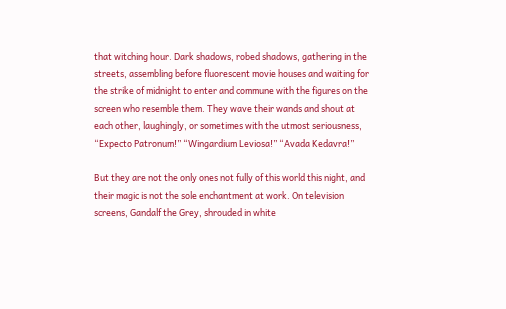that witching hour. Dark shadows, robed shadows, gathering in the streets, assembling before fluorescent movie houses and waiting for the strike of midnight to enter and commune with the figures on the screen who resemble them. They wave their wands and shout at each other, laughingly, or sometimes with the utmost seriousness, “Expecto Patronum!” “Wingardium Leviosa!” “Avada Kedavra!”

But they are not the only ones not fully of this world this night, and their magic is not the sole enchantment at work. On television screens, Gandalf the Grey, shrouded in white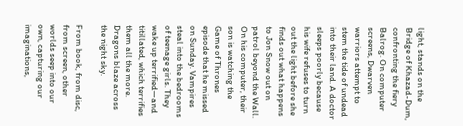light, stands on the Bridge of Khazad-Dum, confronting the fiery Balrog. On computer screens, Dwarven warriors attempt to stem the tide of undead into their land. A doctor sleeps poorly because his wife refuses to turn out the light before she finds out what happens to Jon Snow out on patrol beyond the Wall. On his computer, their son is watching the Game of Thrones episode that he missed on Sunday. Vampires steal into the bedrooms of teenage girls. They wake up terrified—and titillated, which terrifies them all the more. Dragons blaze across the night sky.

From book, from disc, from screen, other worlds seep into our own, capturing our imaginations,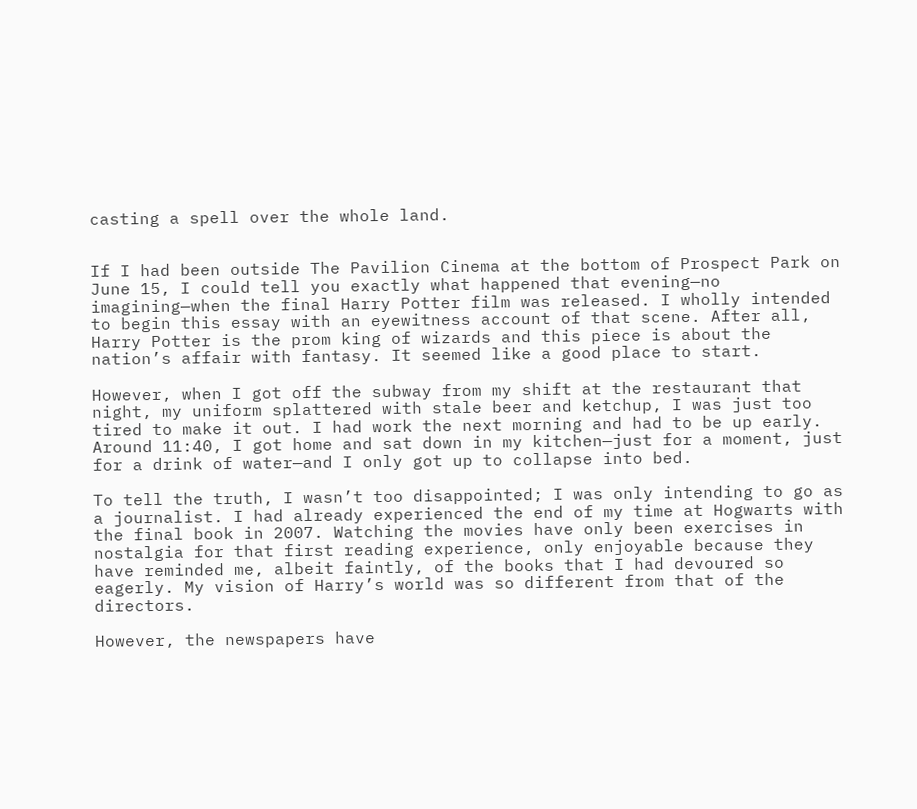casting a spell over the whole land.


If I had been outside The Pavilion Cinema at the bottom of Prospect Park on June 15, I could tell you exactly what happened that evening—no imagining—when the final Harry Potter film was released. I wholly intended to begin this essay with an eyewitness account of that scene. After all, Harry Potter is the prom king of wizards and this piece is about the nation’s affair with fantasy. It seemed like a good place to start.

However, when I got off the subway from my shift at the restaurant that night, my uniform splattered with stale beer and ketchup, I was just too tired to make it out. I had work the next morning and had to be up early. Around 11:40, I got home and sat down in my kitchen—just for a moment, just for a drink of water—and I only got up to collapse into bed.

To tell the truth, I wasn’t too disappointed; I was only intending to go as a journalist. I had already experienced the end of my time at Hogwarts with the final book in 2007. Watching the movies have only been exercises in nostalgia for that first reading experience, only enjoyable because they have reminded me, albeit faintly, of the books that I had devoured so eagerly. My vision of Harry’s world was so different from that of the directors.

However, the newspapers have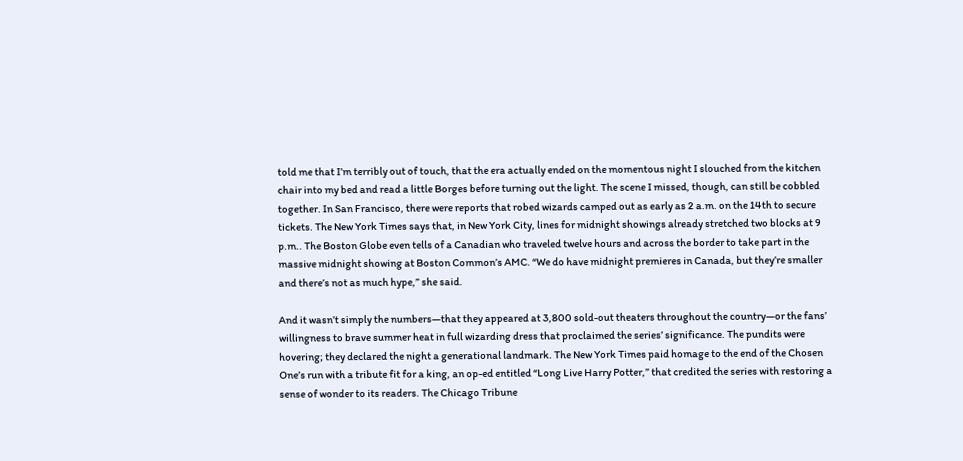told me that I’m terribly out of touch, that the era actually ended on the momentous night I slouched from the kitchen chair into my bed and read a little Borges before turning out the light. The scene I missed, though, can still be cobbled together. In San Francisco, there were reports that robed wizards camped out as early as 2 a.m. on the 14th to secure tickets. The New York Times says that, in New York City, lines for midnight showings already stretched two blocks at 9 p.m.. The Boston Globe even tells of a Canadian who traveled twelve hours and across the border to take part in the massive midnight showing at Boston Common’s AMC. “We do have midnight premieres in Canada, but they’re smaller and there’s not as much hype,” she said.

And it wasn’t simply the numbers—that they appeared at 3,800 sold-out theaters throughout the country—or the fans’ willingness to brave summer heat in full wizarding dress that proclaimed the series’ significance. The pundits were hovering; they declared the night a generational landmark. The New York Times paid homage to the end of the Chosen One’s run with a tribute fit for a king, an op-ed entitled “Long Live Harry Potter,” that credited the series with restoring a sense of wonder to its readers. The Chicago Tribune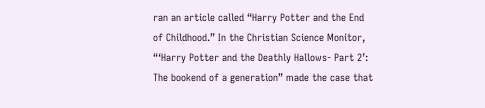ran an article called “Harry Potter and the End of Childhood.” In the Christian Science Monitor, “‘Harry Potter and the Deathly Hallows- Part 2’: The bookend of a generation” made the case that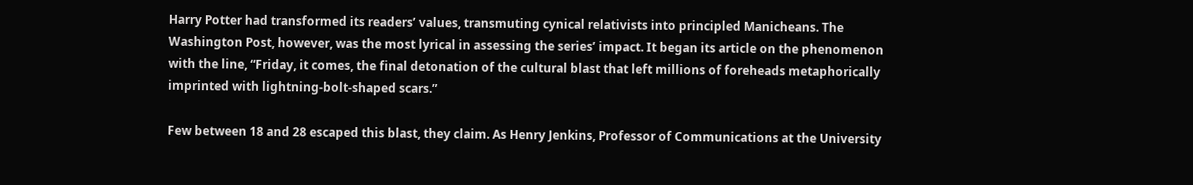Harry Potter had transformed its readers’ values, transmuting cynical relativists into principled Manicheans. The Washington Post, however, was the most lyrical in assessing the series’ impact. It began its article on the phenomenon with the line, “Friday, it comes, the final detonation of the cultural blast that left millions of foreheads metaphorically imprinted with lightning-bolt-shaped scars.”

Few between 18 and 28 escaped this blast, they claim. As Henry Jenkins, Professor of Communications at the University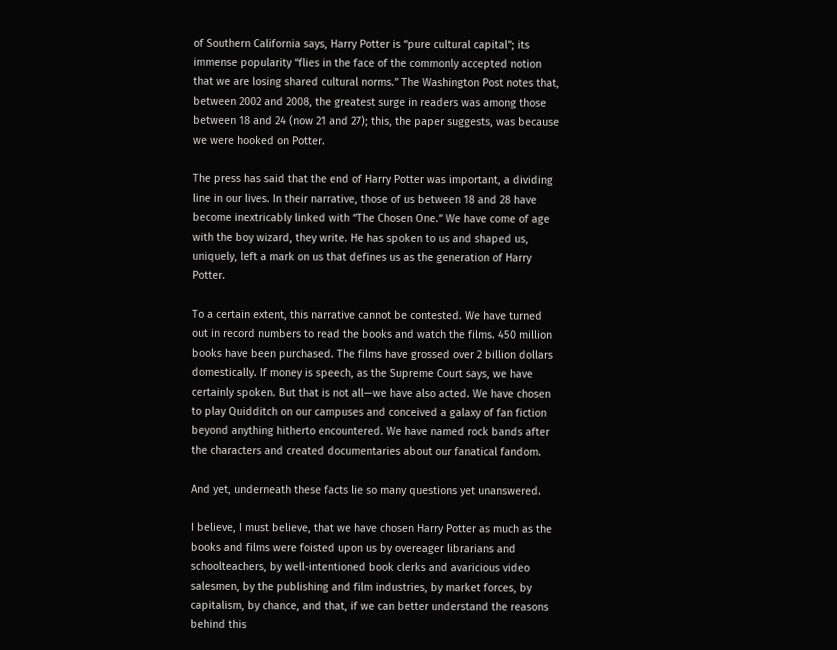of Southern California says, Harry Potter is “pure cultural capital”; its immense popularity “flies in the face of the commonly accepted notion that we are losing shared cultural norms.” The Washington Post notes that, between 2002 and 2008, the greatest surge in readers was among those between 18 and 24 (now 21 and 27); this, the paper suggests, was because we were hooked on Potter.

The press has said that the end of Harry Potter was important, a dividing line in our lives. In their narrative, those of us between 18 and 28 have become inextricably linked with “The Chosen One.” We have come of age with the boy wizard, they write. He has spoken to us and shaped us, uniquely, left a mark on us that defines us as the generation of Harry Potter.

To a certain extent, this narrative cannot be contested. We have turned out in record numbers to read the books and watch the films. 450 million books have been purchased. The films have grossed over 2 billion dollars domestically. If money is speech, as the Supreme Court says, we have certainly spoken. But that is not all—we have also acted. We have chosen to play Quidditch on our campuses and conceived a galaxy of fan fiction beyond anything hitherto encountered. We have named rock bands after the characters and created documentaries about our fanatical fandom.

And yet, underneath these facts lie so many questions yet unanswered.

I believe, I must believe, that we have chosen Harry Potter as much as the books and films were foisted upon us by overeager librarians and schoolteachers, by well-intentioned book clerks and avaricious video salesmen, by the publishing and film industries, by market forces, by capitalism, by chance, and that, if we can better understand the reasons behind this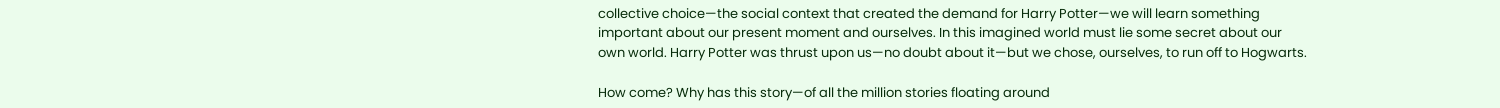collective choice—the social context that created the demand for Harry Potter—we will learn something important about our present moment and ourselves. In this imagined world must lie some secret about our own world. Harry Potter was thrust upon us—no doubt about it—but we chose, ourselves, to run off to Hogwarts.

How come? Why has this story—of all the million stories floating around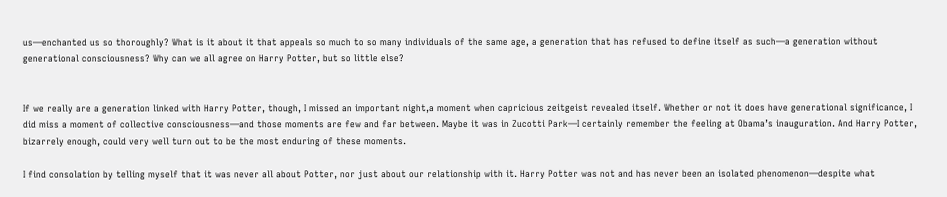us—enchanted us so thoroughly? What is it about it that appeals so much to so many individuals of the same age, a generation that has refused to define itself as such—a generation without generational consciousness? Why can we all agree on Harry Potter, but so little else?


If we really are a generation linked with Harry Potter, though, I missed an important night,a moment when capricious zeitgeist revealed itself. Whether or not it does have generational significance, I did miss a moment of collective consciousness—and those moments are few and far between. Maybe it was in Zucotti Park—I certainly remember the feeling at Obama’s inauguration. And Harry Potter, bizarrely enough, could very well turn out to be the most enduring of these moments.

I find consolation by telling myself that it was never all about Potter, nor just about our relationship with it. Harry Potter was not and has never been an isolated phenomenon—despite what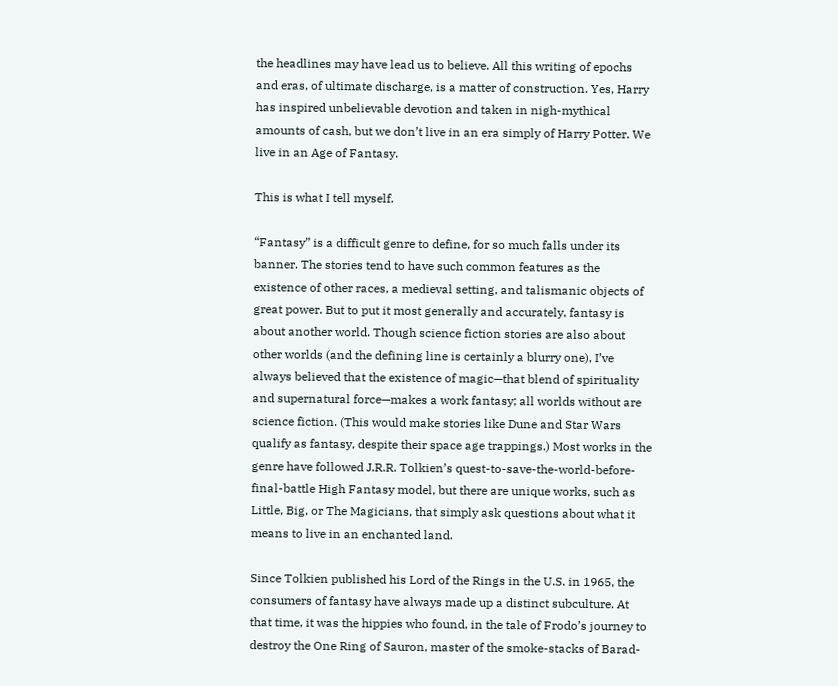the headlines may have lead us to believe. All this writing of epochs and eras, of ultimate discharge, is a matter of construction. Yes, Harry has inspired unbelievable devotion and taken in nigh-mythical amounts of cash, but we don’t live in an era simply of Harry Potter. We live in an Age of Fantasy.

This is what I tell myself.

“Fantasy” is a difficult genre to define, for so much falls under its banner. The stories tend to have such common features as the existence of other races, a medieval setting, and talismanic objects of great power. But to put it most generally and accurately, fantasy is about another world. Though science fiction stories are also about other worlds (and the defining line is certainly a blurry one), I’ve always believed that the existence of magic—that blend of spirituality and supernatural force—makes a work fantasy; all worlds without are science fiction. (This would make stories like Dune and Star Wars qualify as fantasy, despite their space age trappings.) Most works in the genre have followed J.R.R. Tolkien’s quest-to-save-the-world-before-final-battle High Fantasy model, but there are unique works, such as Little, Big, or The Magicians, that simply ask questions about what it means to live in an enchanted land.

Since Tolkien published his Lord of the Rings in the U.S. in 1965, the consumers of fantasy have always made up a distinct subculture. At that time, it was the hippies who found, in the tale of Frodo’s journey to destroy the One Ring of Sauron, master of the smoke-stacks of Barad-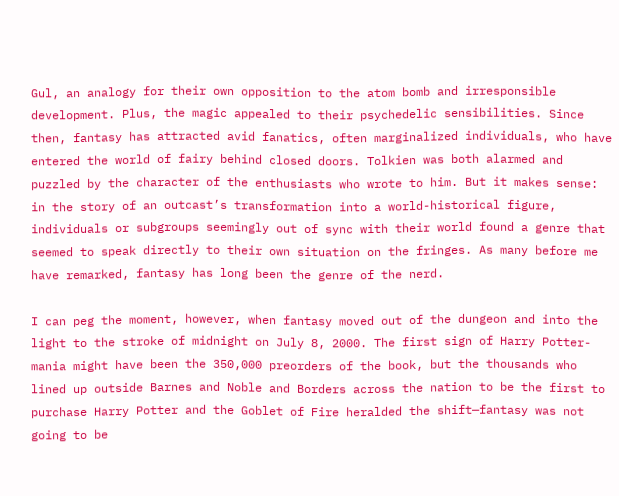Gul, an analogy for their own opposition to the atom bomb and irresponsible development. Plus, the magic appealed to their psychedelic sensibilities. Since then, fantasy has attracted avid fanatics, often marginalized individuals, who have entered the world of fairy behind closed doors. Tolkien was both alarmed and puzzled by the character of the enthusiasts who wrote to him. But it makes sense: in the story of an outcast’s transformation into a world-historical figure, individuals or subgroups seemingly out of sync with their world found a genre that seemed to speak directly to their own situation on the fringes. As many before me have remarked, fantasy has long been the genre of the nerd.

I can peg the moment, however, when fantasy moved out of the dungeon and into the light to the stroke of midnight on July 8, 2000. The first sign of Harry Potter-mania might have been the 350,000 preorders of the book, but the thousands who lined up outside Barnes and Noble and Borders across the nation to be the first to purchase Harry Potter and the Goblet of Fire heralded the shift—fantasy was not going to be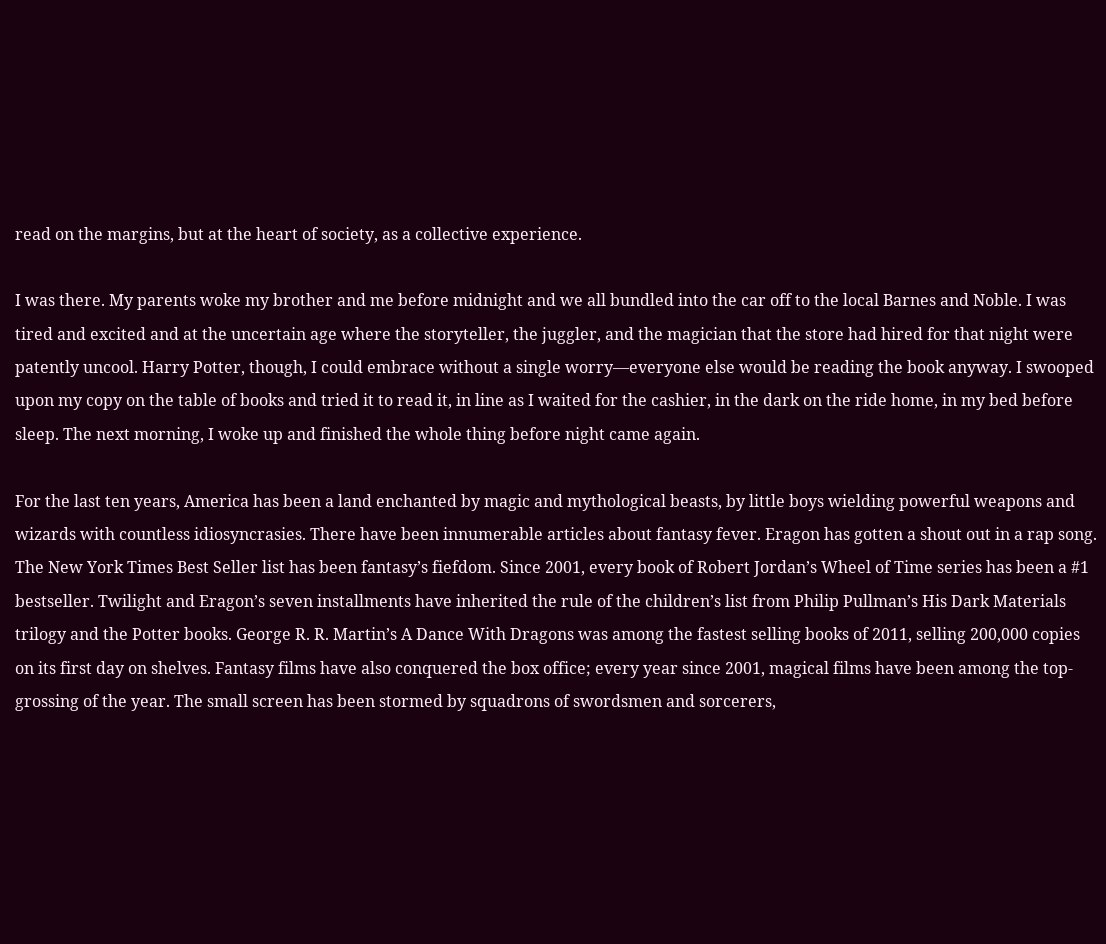read on the margins, but at the heart of society, as a collective experience.

I was there. My parents woke my brother and me before midnight and we all bundled into the car off to the local Barnes and Noble. I was tired and excited and at the uncertain age where the storyteller, the juggler, and the magician that the store had hired for that night were patently uncool. Harry Potter, though, I could embrace without a single worry—everyone else would be reading the book anyway. I swooped upon my copy on the table of books and tried it to read it, in line as I waited for the cashier, in the dark on the ride home, in my bed before sleep. The next morning, I woke up and finished the whole thing before night came again.

For the last ten years, America has been a land enchanted by magic and mythological beasts, by little boys wielding powerful weapons and wizards with countless idiosyncrasies. There have been innumerable articles about fantasy fever. Eragon has gotten a shout out in a rap song. The New York Times Best Seller list has been fantasy’s fiefdom. Since 2001, every book of Robert Jordan’s Wheel of Time series has been a #1 bestseller. Twilight and Eragon’s seven installments have inherited the rule of the children’s list from Philip Pullman’s His Dark Materials trilogy and the Potter books. George R. R. Martin’s A Dance With Dragons was among the fastest selling books of 2011, selling 200,000 copies on its first day on shelves. Fantasy films have also conquered the box office; every year since 2001, magical films have been among the top-grossing of the year. The small screen has been stormed by squadrons of swordsmen and sorcerers,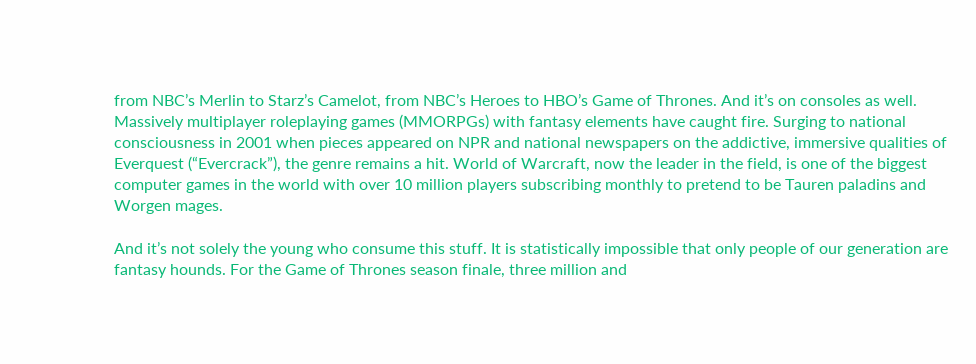from NBC’s Merlin to Starz’s Camelot, from NBC’s Heroes to HBO’s Game of Thrones. And it’s on consoles as well. Massively multiplayer roleplaying games (MMORPGs) with fantasy elements have caught fire. Surging to national consciousness in 2001 when pieces appeared on NPR and national newspapers on the addictive, immersive qualities of Everquest (“Evercrack”), the genre remains a hit. World of Warcraft, now the leader in the field, is one of the biggest computer games in the world with over 10 million players subscribing monthly to pretend to be Tauren paladins and Worgen mages.

And it’s not solely the young who consume this stuff. It is statistically impossible that only people of our generation are fantasy hounds. For the Game of Thrones season finale, three million and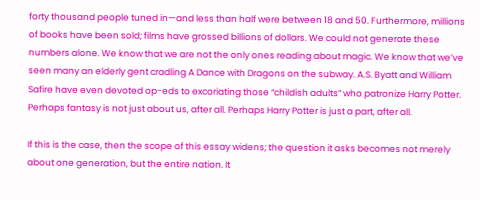forty thousand people tuned in—and less than half were between 18 and 50. Furthermore, millions of books have been sold; films have grossed billions of dollars. We could not generate these numbers alone. We know that we are not the only ones reading about magic. We know that we’ve seen many an elderly gent cradling A Dance with Dragons on the subway. A.S. Byatt and William Safire have even devoted op-eds to excoriating those “childish adults” who patronize Harry Potter. Perhaps fantasy is not just about us, after all. Perhaps Harry Potter is just a part, after all.

If this is the case, then the scope of this essay widens; the question it asks becomes not merely about one generation, but the entire nation. It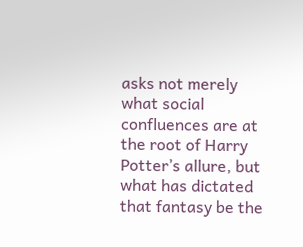asks not merely what social confluences are at the root of Harry Potter’s allure, but what has dictated that fantasy be the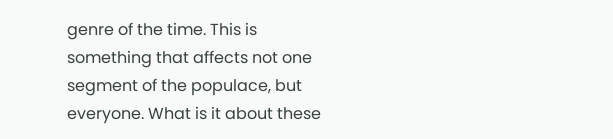genre of the time. This is something that affects not one segment of the populace, but everyone. What is it about these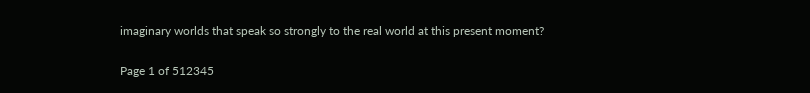imaginary worlds that speak so strongly to the real world at this present moment?

Page 1 of 512345